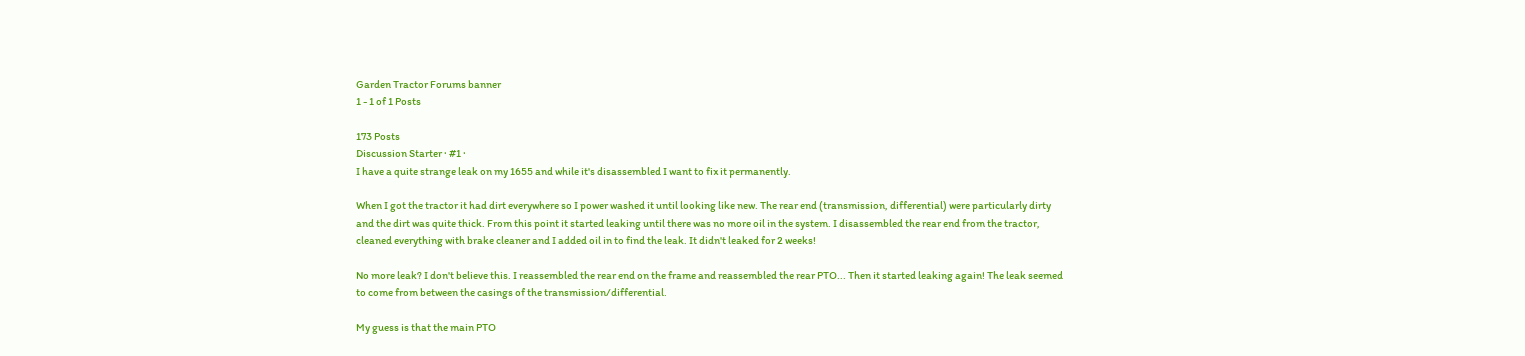Garden Tractor Forums banner
1 - 1 of 1 Posts

173 Posts
Discussion Starter · #1 ·
I have a quite strange leak on my 1655 and while it's disassembled I want to fix it permanently.

When I got the tractor it had dirt everywhere so I power washed it until looking like new. The rear end (transmission, differential) were particularly dirty and the dirt was quite thick. From this point it started leaking until there was no more oil in the system. I disassembled the rear end from the tractor, cleaned everything with brake cleaner and I added oil in to find the leak. It didn't leaked for 2 weeks!

No more leak? I don't believe this. I reassembled the rear end on the frame and reassembled the rear PTO... Then it started leaking again! The leak seemed to come from between the casings of the transmission/differential.

My guess is that the main PTO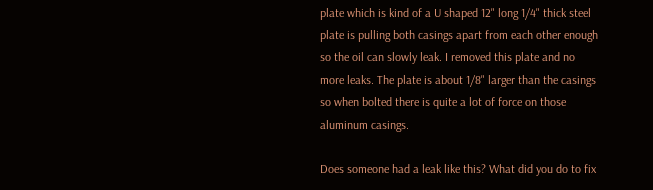plate which is kind of a U shaped 12" long 1/4" thick steel plate is pulling both casings apart from each other enough so the oil can slowly leak. I removed this plate and no more leaks. The plate is about 1/8" larger than the casings so when bolted there is quite a lot of force on those aluminum casings.

Does someone had a leak like this? What did you do to fix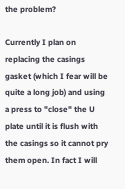the problem?

Currently I plan on replacing the casings gasket (which I fear will be quite a long job) and using a press to "close" the U plate until it is flush with the casings so it cannot pry them open. In fact I will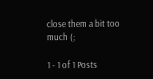close them a bit too much (;

1 - 1 of 1 Posts